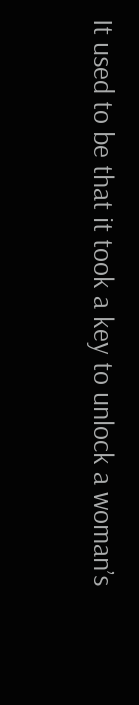It used to be that it took a key to unlock a woman’s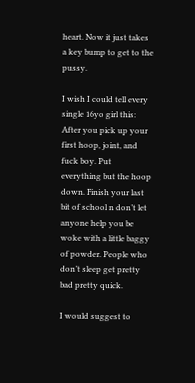heart. Now it just takes a key bump to get to the pussy.

I wish I could tell every single 16yo girl this: After you pick up your first hoop, joint, and fuck boy. Put everything but the hoop down. Finish your last bit of school n don’t let anyone help you be woke with a little baggy of powder. People who don’t sleep get pretty bad pretty quick.

I would suggest to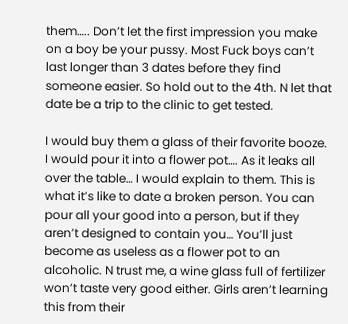them….. Don’t let the first impression you make on a boy be your pussy. Most Fuck boys can’t last longer than 3 dates before they find someone easier. So hold out to the 4th. N let that date be a trip to the clinic to get tested.

I would buy them a glass of their favorite booze. I would pour it into a flower pot…. As it leaks all over the table… I would explain to them. This is what it’s like to date a broken person. You can pour all your good into a person, but if they aren’t designed to contain you… You’ll just become as useless as a flower pot to an alcoholic. N trust me, a wine glass full of fertilizer won’t taste very good either. Girls aren’t learning this from their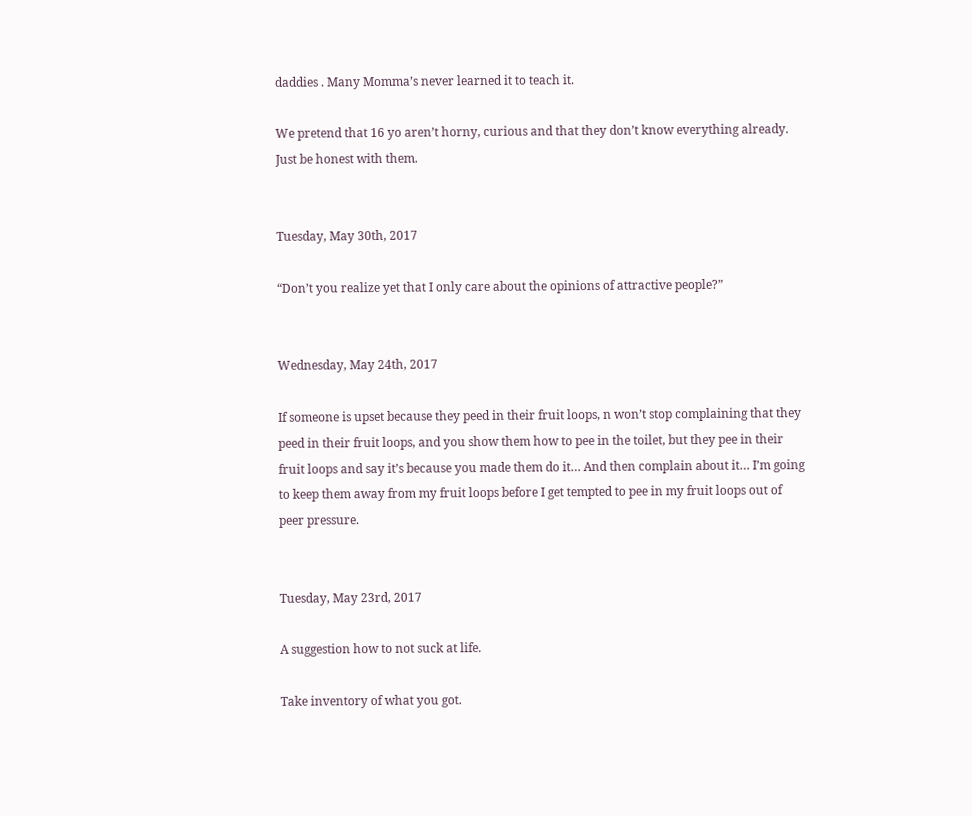daddies . Many Momma’s never learned it to teach it.

We pretend that 16 yo aren’t horny, curious and that they don’t know everything already. Just be honest with them.


Tuesday, May 30th, 2017

“Don’t you realize yet that I only care about the opinions of attractive people?”


Wednesday, May 24th, 2017

If someone is upset because they peed in their fruit loops, n won’t stop complaining that they peed in their fruit loops, and you show them how to pee in the toilet, but they pee in their fruit loops and say it’s because you made them do it… And then complain about it… I’m going to keep them away from my fruit loops before I get tempted to pee in my fruit loops out of peer pressure.


Tuesday, May 23rd, 2017

A suggestion how to not suck at life.

Take inventory of what you got.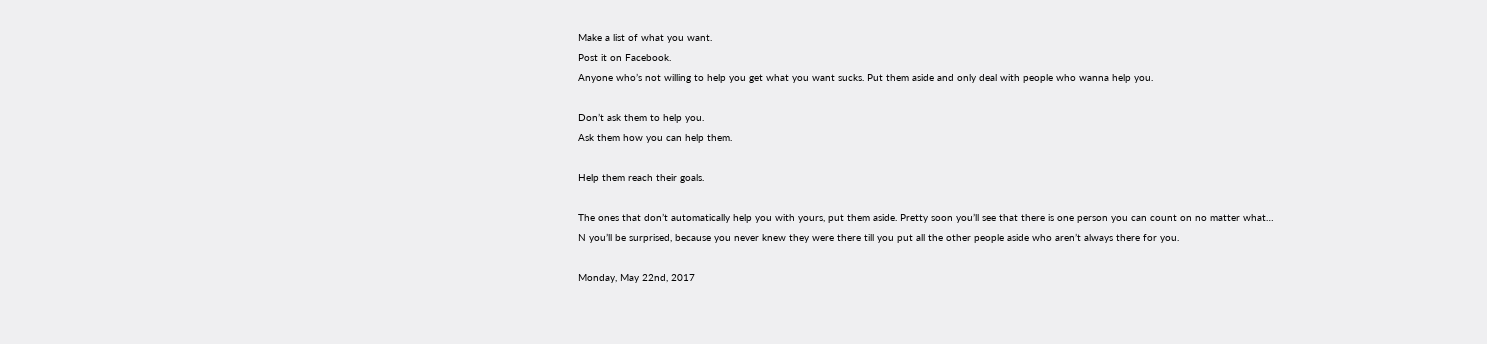Make a list of what you want.
Post it on Facebook.
Anyone who’s not willing to help you get what you want sucks. Put them aside and only deal with people who wanna help you.

Don’t ask them to help you.
Ask them how you can help them.

Help them reach their goals.

The ones that don’t automatically help you with yours, put them aside. Pretty soon you’ll see that there is one person you can count on no matter what… N you’ll be surprised, because you never knew they were there till you put all the other people aside who aren’t always there for you.

Monday, May 22nd, 2017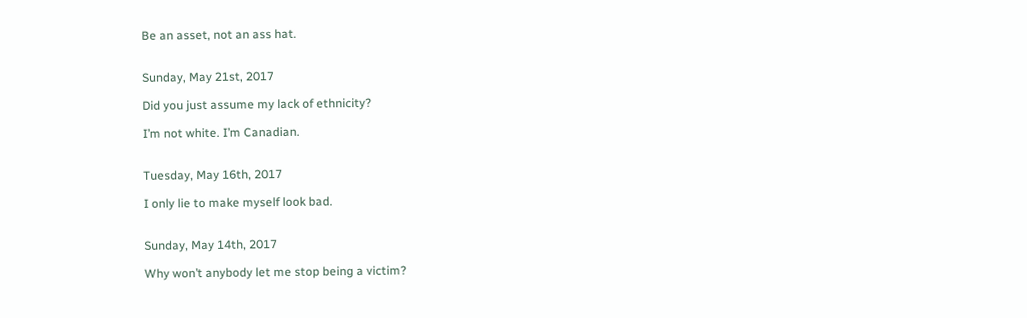Be an asset, not an ass hat.


Sunday, May 21st, 2017

Did you just assume my lack of ethnicity?

I’m not white. I’m Canadian.


Tuesday, May 16th, 2017

I only lie to make myself look bad.


Sunday, May 14th, 2017

Why won’t anybody let me stop being a victim?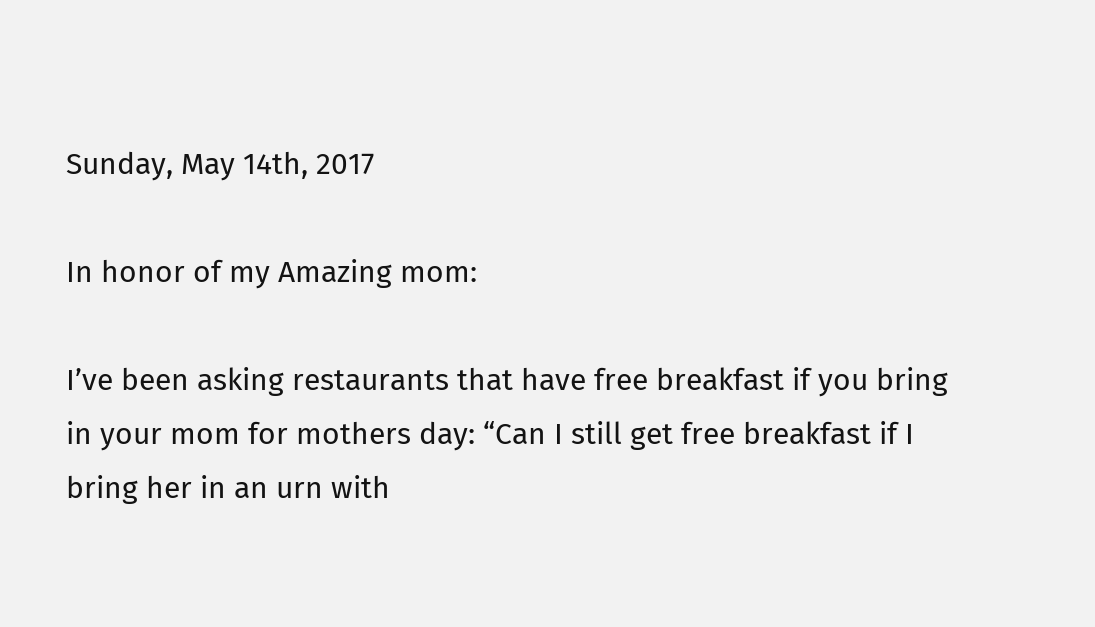Sunday, May 14th, 2017

In honor of my Amazing mom:

I’ve been asking restaurants that have free breakfast if you bring in your mom for mothers day: “Can I still get free breakfast if I bring her in an urn with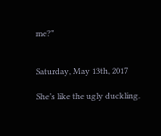me?”


Saturday, May 13th, 2017

She’s like the ugly duckling.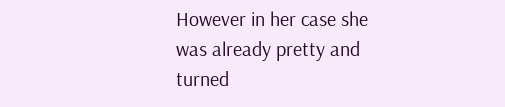However in her case she was already pretty and turned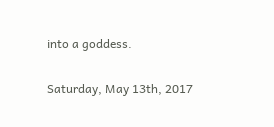into a goddess.


Saturday, May 13th, 2017